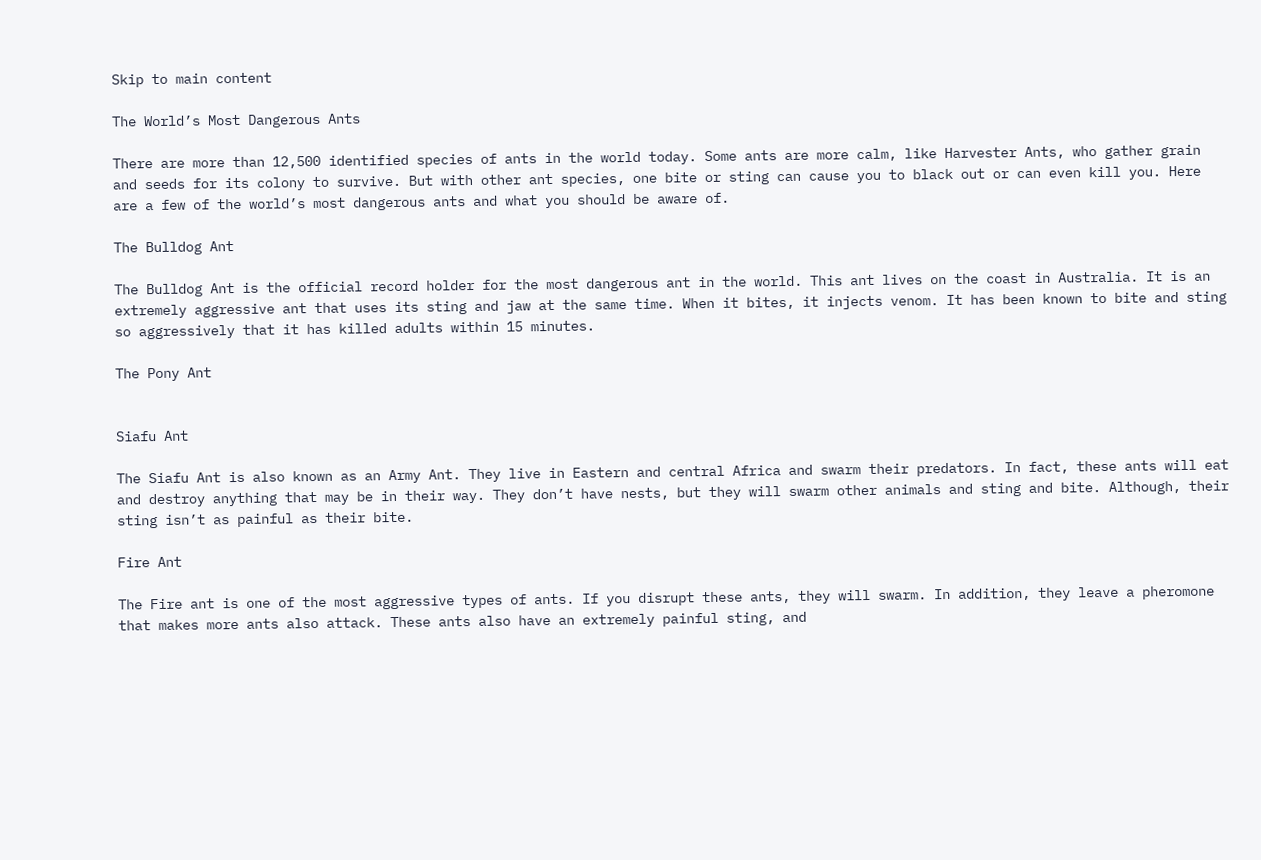Skip to main content

The World’s Most Dangerous Ants

There are more than 12,500 identified species of ants in the world today. Some ants are more calm, like Harvester Ants, who gather grain and seeds for its colony to survive. But with other ant species, one bite or sting can cause you to black out or can even kill you. Here are a few of the world’s most dangerous ants and what you should be aware of.

The Bulldog Ant

The Bulldog Ant is the official record holder for the most dangerous ant in the world. This ant lives on the coast in Australia. It is an extremely aggressive ant that uses its sting and jaw at the same time. When it bites, it injects venom. It has been known to bite and sting so aggressively that it has killed adults within 15 minutes.

The Pony Ant


Siafu Ant

The Siafu Ant is also known as an Army Ant. They live in Eastern and central Africa and swarm their predators. In fact, these ants will eat and destroy anything that may be in their way. They don’t have nests, but they will swarm other animals and sting and bite. Although, their sting isn’t as painful as their bite.

Fire Ant

The Fire ant is one of the most aggressive types of ants. If you disrupt these ants, they will swarm. In addition, they leave a pheromone that makes more ants also attack. These ants also have an extremely painful sting, and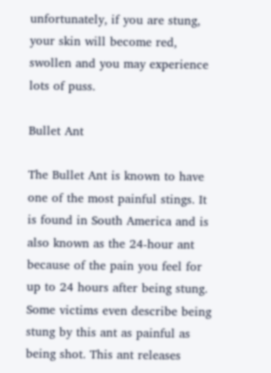unfortunately, if you are stung, your skin will become red, swollen and you may experience lots of puss.

Bullet Ant

The Bullet Ant is known to have one of the most painful stings. It is found in South America and is also known as the 24-hour ant because of the pain you feel for up to 24 hours after being stung. Some victims even describe being stung by this ant as painful as being shot. This ant releases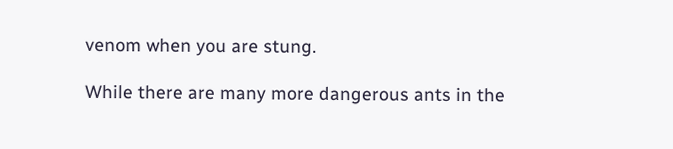venom when you are stung.

While there are many more dangerous ants in the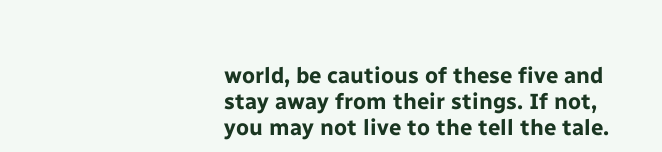world, be cautious of these five and stay away from their stings. If not, you may not live to the tell the tale.